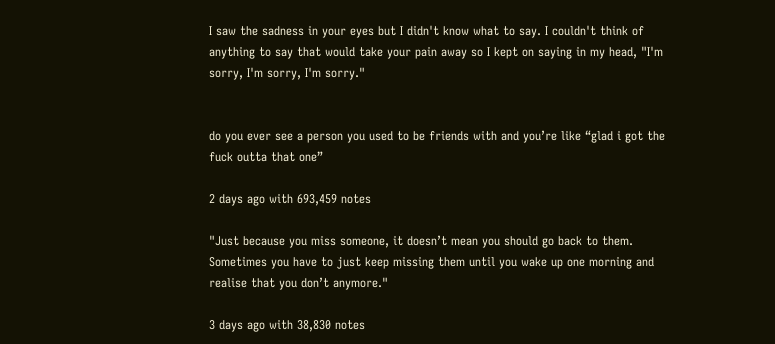I saw the sadness in your eyes but I didn't know what to say. I couldn't think of anything to say that would take your pain away so I kept on saying in my head, "I'm sorry, I'm sorry, I'm sorry."


do you ever see a person you used to be friends with and you’re like “glad i got the fuck outta that one”

2 days ago with 693,459 notes

"Just because you miss someone, it doesn’t mean you should go back to them. Sometimes you have to just keep missing them until you wake up one morning and realise that you don’t anymore."

3 days ago with 38,830 notes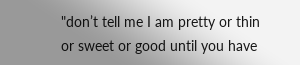"don’t tell me I am pretty or thin or sweet or good until you have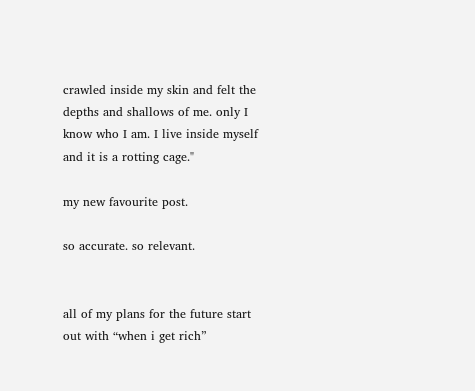crawled inside my skin and felt the depths and shallows of me. only I know who I am. I live inside myself and it is a rotting cage."

my new favourite post.

so accurate. so relevant.


all of my plans for the future start out with “when i get rich”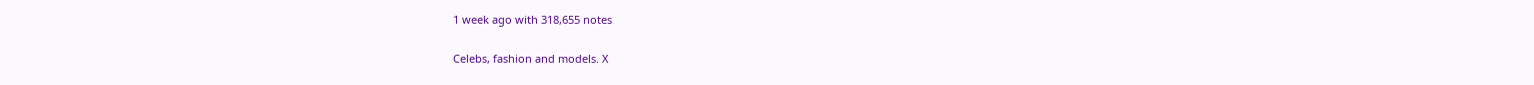1 week ago with 318,655 notes


Celebs, fashion and models. X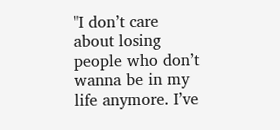"I don’t care about losing people who don’t wanna be in my life anymore. I’ve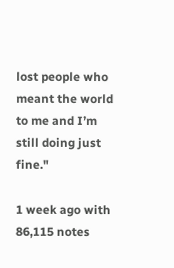lost people who meant the world to me and I’m still doing just fine."

1 week ago with 86,115 notes